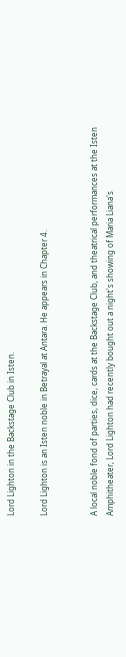Lord Lighton in the Backstage Club in Isten.

Lord Lighton is an Isten noble in Betrayal at Antara. He appears in Chapter 4.


A local noble fond of parties, dice, cards at the Backstage Club, and theatrical performances at the Isten Amphitheater, Lord Lighton had recently bought out a night's showing of Maria Liana's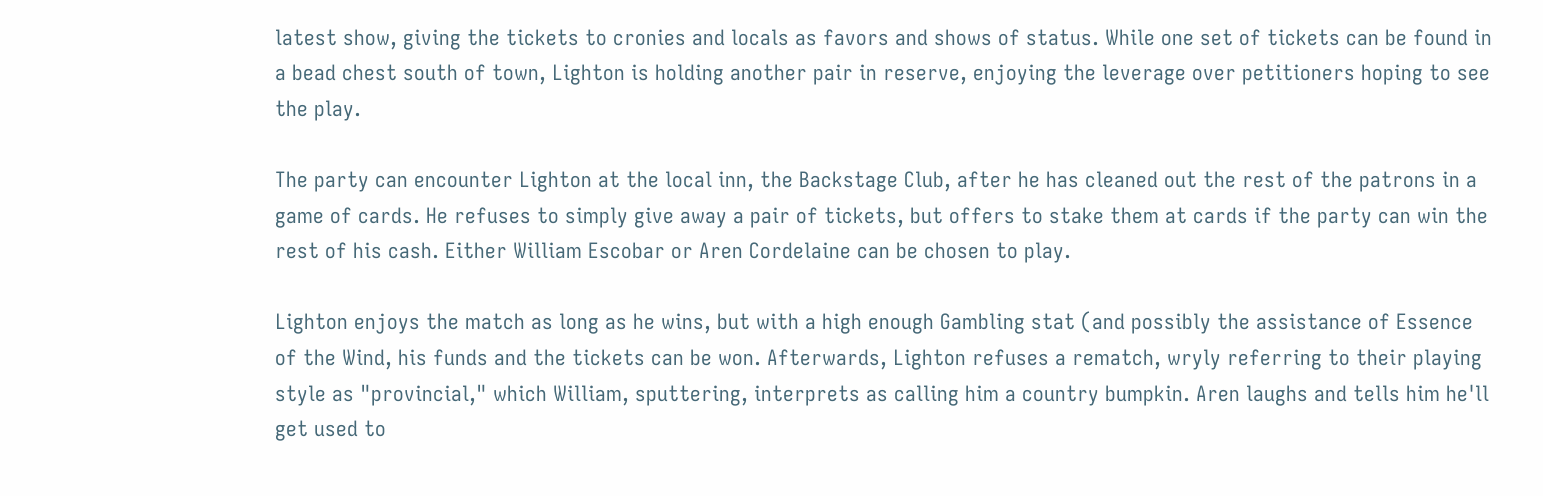latest show, giving the tickets to cronies and locals as favors and shows of status. While one set of tickets can be found in a bead chest south of town, Lighton is holding another pair in reserve, enjoying the leverage over petitioners hoping to see the play.

The party can encounter Lighton at the local inn, the Backstage Club, after he has cleaned out the rest of the patrons in a game of cards. He refuses to simply give away a pair of tickets, but offers to stake them at cards if the party can win the rest of his cash. Either William Escobar or Aren Cordelaine can be chosen to play.

Lighton enjoys the match as long as he wins, but with a high enough Gambling stat (and possibly the assistance of Essence of the Wind, his funds and the tickets can be won. Afterwards, Lighton refuses a rematch, wryly referring to their playing style as "provincial," which William, sputtering, interprets as calling him a country bumpkin. Aren laughs and tells him he'll get used to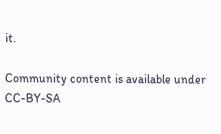it.

Community content is available under CC-BY-SA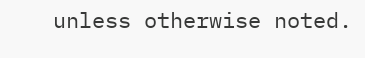unless otherwise noted.